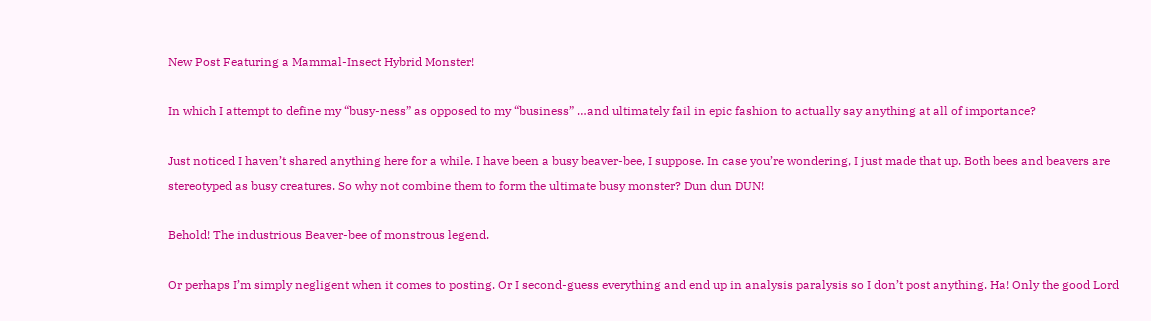New Post Featuring a Mammal-Insect Hybrid Monster!

In which I attempt to define my “busy-ness” as opposed to my “business” …and ultimately fail in epic fashion to actually say anything at all of importance?

Just noticed I haven’t shared anything here for a while. I have been a busy beaver-bee, I suppose. In case you’re wondering, I just made that up. Both bees and beavers are stereotyped as busy creatures. So why not combine them to form the ultimate busy monster? Dun dun DUN!

Behold! The industrious Beaver-bee of monstrous legend.

Or perhaps I’m simply negligent when it comes to posting. Or I second-guess everything and end up in analysis paralysis so I don’t post anything. Ha! Only the good Lord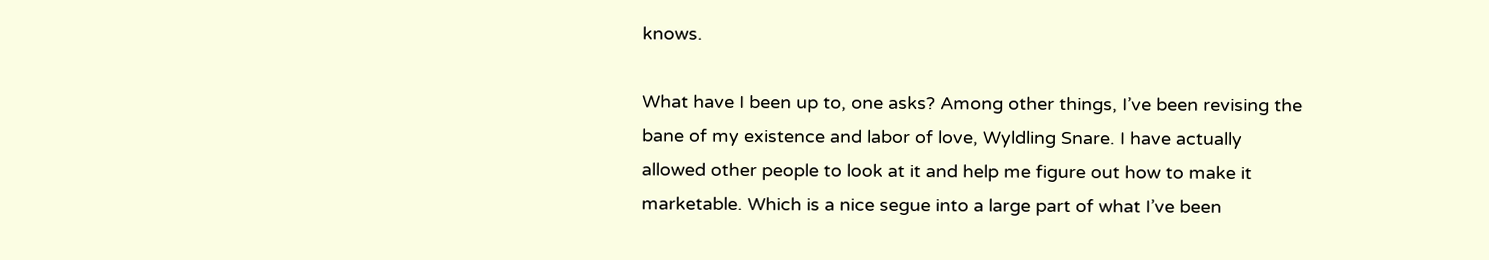knows.

What have I been up to, one asks? Among other things, I’ve been revising the bane of my existence and labor of love, Wyldling Snare. I have actually allowed other people to look at it and help me figure out how to make it marketable. Which is a nice segue into a large part of what I’ve been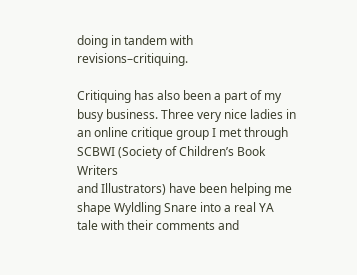doing in tandem with revisions–critiquing.

Critiquing has also been a part of my busy business. Three very nice ladies in an online critique group I met through SCBWI (Society of Children’s Book Writers
and Illustrators) have been helping me shape Wyldling Snare into a real YA tale with their comments and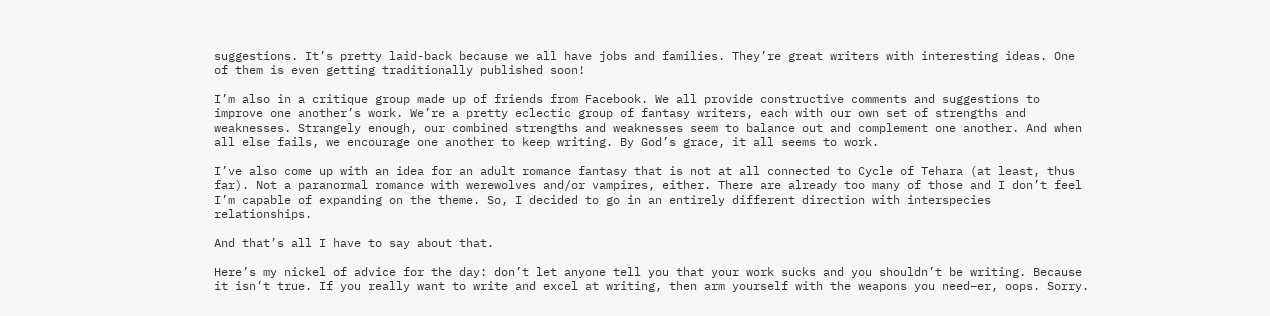suggestions. It’s pretty laid-back because we all have jobs and families. They’re great writers with interesting ideas. One of them is even getting traditionally published soon!

I’m also in a critique group made up of friends from Facebook. We all provide constructive comments and suggestions to improve one another’s work. We’re a pretty eclectic group of fantasy writers, each with our own set of strengths and weaknesses. Strangely enough, our combined strengths and weaknesses seem to balance out and complement one another. And when all else fails, we encourage one another to keep writing. By God’s grace, it all seems to work.

I’ve also come up with an idea for an adult romance fantasy that is not at all connected to Cycle of Tehara (at least, thus far). Not a paranormal romance with werewolves and/or vampires, either. There are already too many of those and I don’t feel I’m capable of expanding on the theme. So, I decided to go in an entirely different direction with interspecies relationships.

And that’s all I have to say about that.

Here’s my nickel of advice for the day: don’t let anyone tell you that your work sucks and you shouldn’t be writing. Because it isn’t true. If you really want to write and excel at writing, then arm yourself with the weapons you need–er, oops. Sorry.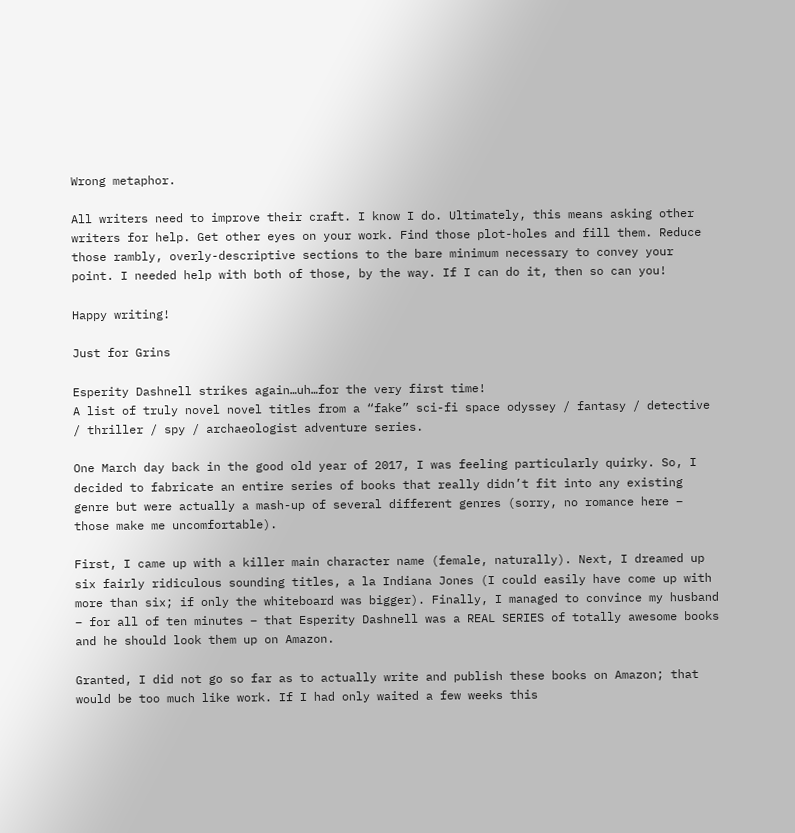Wrong metaphor.

All writers need to improve their craft. I know I do. Ultimately, this means asking other writers for help. Get other eyes on your work. Find those plot-holes and fill them. Reduce those rambly, overly-descriptive sections to the bare minimum necessary to convey your point. I needed help with both of those, by the way. If I can do it, then so can you!

Happy writing!

Just for Grins

Esperity Dashnell strikes again…uh…for the very first time!
A list of truly novel novel titles from a “fake” sci-fi space odyssey / fantasy / detective / thriller / spy / archaeologist adventure series.

One March day back in the good old year of 2017, I was feeling particularly quirky. So, I decided to fabricate an entire series of books that really didn’t fit into any existing genre but were actually a mash-up of several different genres (sorry, no romance here – those make me uncomfortable).

First, I came up with a killer main character name (female, naturally). Next, I dreamed up six fairly ridiculous sounding titles, a la Indiana Jones (I could easily have come up with more than six; if only the whiteboard was bigger). Finally, I managed to convince my husband – for all of ten minutes – that Esperity Dashnell was a REAL SERIES of totally awesome books and he should look them up on Amazon.

Granted, I did not go so far as to actually write and publish these books on Amazon; that would be too much like work. If I had only waited a few weeks this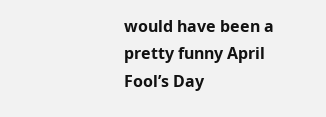would have been a pretty funny April Fool’s Day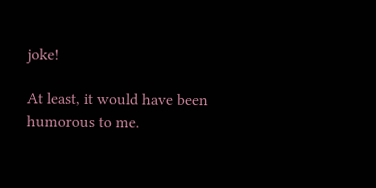joke!

At least, it would have been humorous to me.